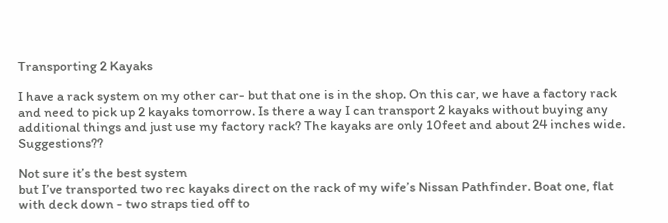Transporting 2 Kayaks

I have a rack system on my other car- but that one is in the shop. On this car, we have a factory rack and need to pick up 2 kayaks tomorrow. Is there a way I can transport 2 kayaks without buying any additional things and just use my factory rack? The kayaks are only 10feet and about 24 inches wide. Suggestions??

Not sure it’s the best system
but I’ve transported two rec kayaks direct on the rack of my wife’s Nissan Pathfinder. Boat one, flat with deck down - two straps tied off to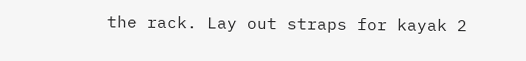the rack. Lay out straps for kayak 2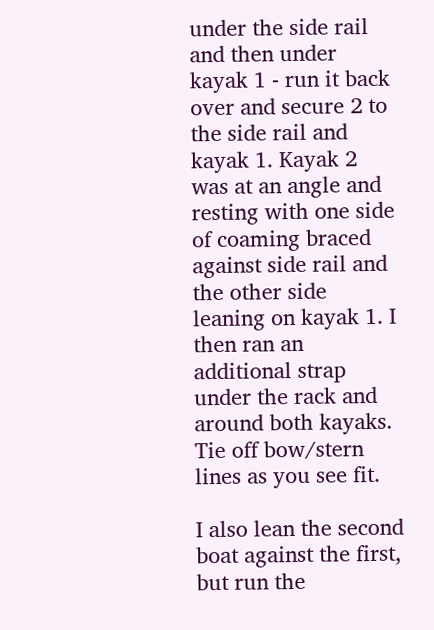under the side rail and then under kayak 1 - run it back over and secure 2 to the side rail and kayak 1. Kayak 2 was at an angle and resting with one side of coaming braced against side rail and the other side leaning on kayak 1. I then ran an additional strap under the rack and around both kayaks. Tie off bow/stern lines as you see fit.

I also lean the second boat against the first, but run the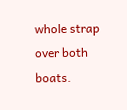whole strap over both boats.